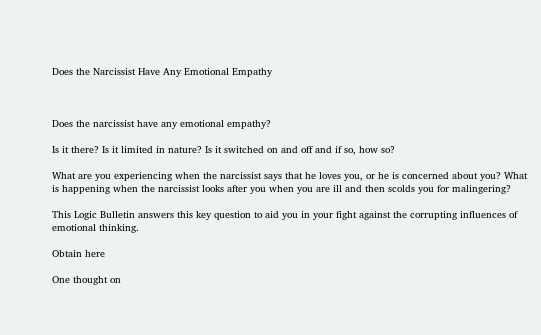Does the Narcissist Have Any Emotional Empathy



Does the narcissist have any emotional empathy?

Is it there? Is it limited in nature? Is it switched on and off and if so, how so?

What are you experiencing when the narcissist says that he loves you, or he is concerned about you? What is happening when the narcissist looks after you when you are ill and then scolds you for malingering?

This Logic Bulletin answers this key question to aid you in your fight against the corrupting influences of emotional thinking.

Obtain here

One thought on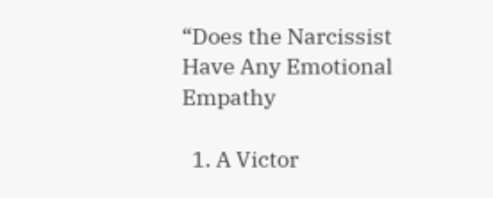“Does the Narcissist Have Any Emotional Empathy

  1. A Victor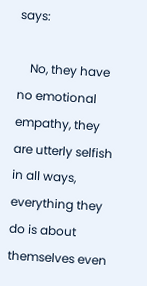says:

    No, they have no emotional empathy, they are utterly selfish in all ways, everything they do is about themselves even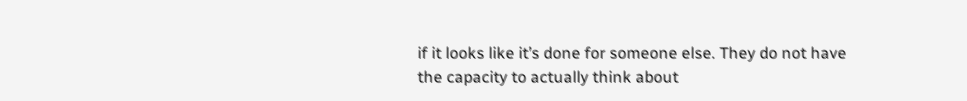if it looks like it’s done for someone else. They do not have the capacity to actually think about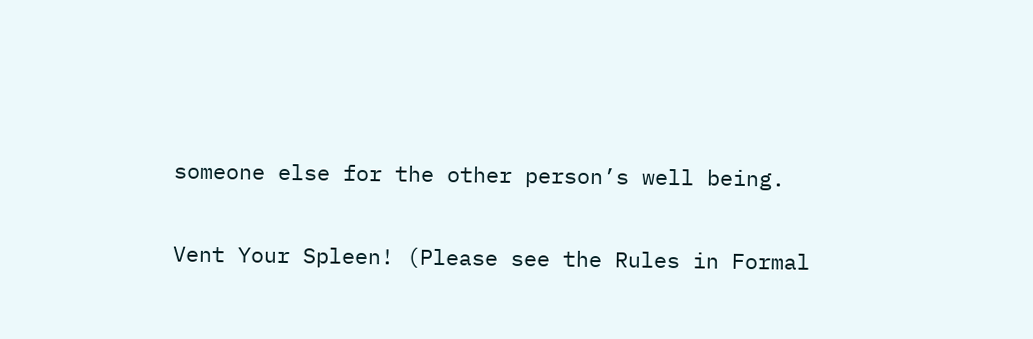someone else for the other person’s well being.

Vent Your Spleen! (Please see the Rules in Formal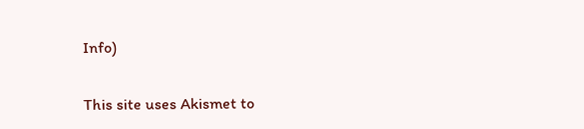Info)

This site uses Akismet to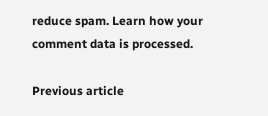reduce spam. Learn how your comment data is processed.

Previous article